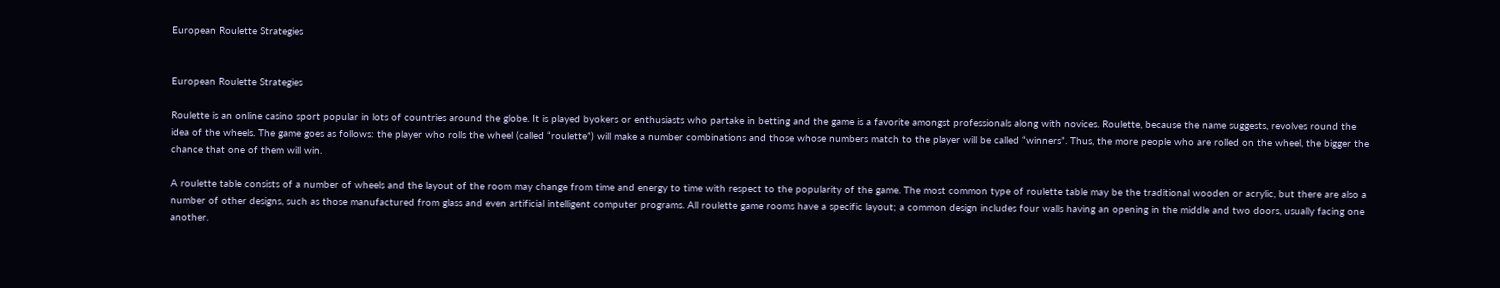European Roulette Strategies


European Roulette Strategies

Roulette is an online casino sport popular in lots of countries around the globe. It is played byokers or enthusiasts who partake in betting and the game is a favorite amongst professionals along with novices. Roulette, because the name suggests, revolves round the idea of the wheels. The game goes as follows: the player who rolls the wheel (called “roulette”) will make a number combinations and those whose numbers match to the player will be called “winners”. Thus, the more people who are rolled on the wheel, the bigger the chance that one of them will win.

A roulette table consists of a number of wheels and the layout of the room may change from time and energy to time with respect to the popularity of the game. The most common type of roulette table may be the traditional wooden or acrylic, but there are also a number of other designs, such as those manufactured from glass and even artificial intelligent computer programs. All roulette game rooms have a specific layout; a common design includes four walls having an opening in the middle and two doors, usually facing one another.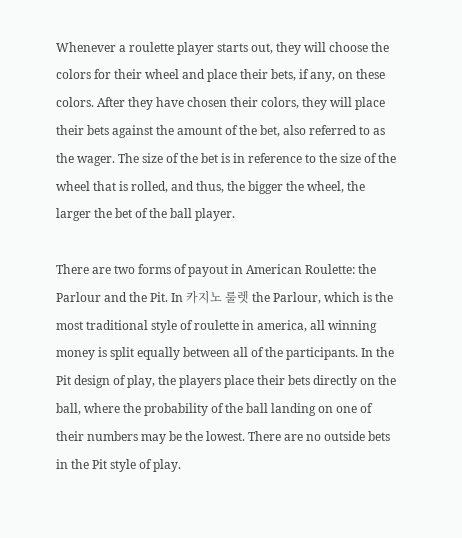Whenever a roulette player starts out, they will choose the colors for their wheel and place their bets, if any, on these colors. After they have chosen their colors, they will place their bets against the amount of the bet, also referred to as the wager. The size of the bet is in reference to the size of the wheel that is rolled, and thus, the bigger the wheel, the larger the bet of the ball player.

There are two forms of payout in American Roulette: the Parlour and the Pit. In 카지노 룰렛 the Parlour, which is the most traditional style of roulette in america, all winning money is split equally between all of the participants. In the Pit design of play, the players place their bets directly on the ball, where the probability of the ball landing on one of their numbers may be the lowest. There are no outside bets in the Pit style of play.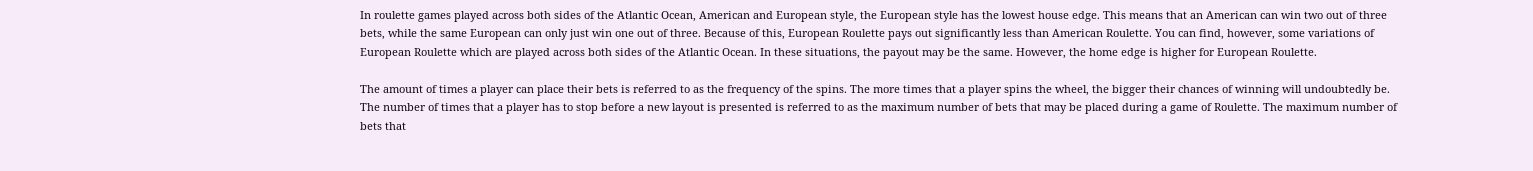In roulette games played across both sides of the Atlantic Ocean, American and European style, the European style has the lowest house edge. This means that an American can win two out of three bets, while the same European can only just win one out of three. Because of this, European Roulette pays out significantly less than American Roulette. You can find, however, some variations of European Roulette which are played across both sides of the Atlantic Ocean. In these situations, the payout may be the same. However, the home edge is higher for European Roulette.

The amount of times a player can place their bets is referred to as the frequency of the spins. The more times that a player spins the wheel, the bigger their chances of winning will undoubtedly be. The number of times that a player has to stop before a new layout is presented is referred to as the maximum number of bets that may be placed during a game of Roulette. The maximum number of bets that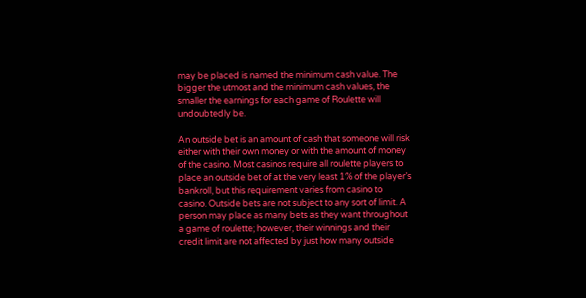may be placed is named the minimum cash value. The bigger the utmost and the minimum cash values, the smaller the earnings for each game of Roulette will undoubtedly be.

An outside bet is an amount of cash that someone will risk either with their own money or with the amount of money of the casino. Most casinos require all roulette players to place an outside bet of at the very least 1% of the player’s bankroll, but this requirement varies from casino to casino. Outside bets are not subject to any sort of limit. A person may place as many bets as they want throughout a game of roulette; however, their winnings and their credit limit are not affected by just how many outside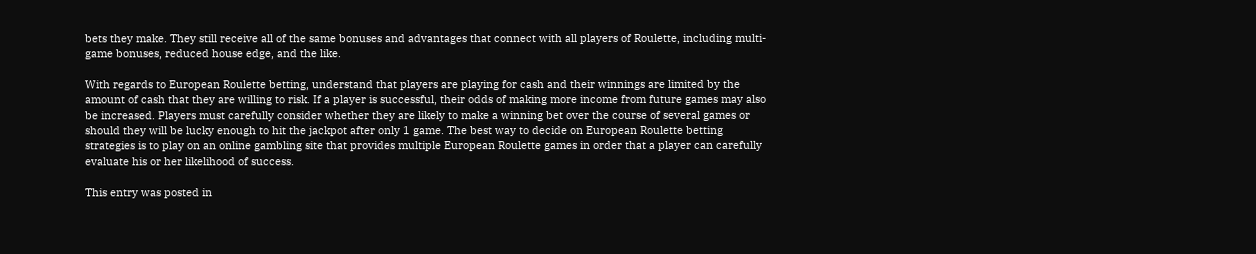bets they make. They still receive all of the same bonuses and advantages that connect with all players of Roulette, including multi-game bonuses, reduced house edge, and the like.

With regards to European Roulette betting, understand that players are playing for cash and their winnings are limited by the amount of cash that they are willing to risk. If a player is successful, their odds of making more income from future games may also be increased. Players must carefully consider whether they are likely to make a winning bet over the course of several games or should they will be lucky enough to hit the jackpot after only 1 game. The best way to decide on European Roulette betting strategies is to play on an online gambling site that provides multiple European Roulette games in order that a player can carefully evaluate his or her likelihood of success.

This entry was posted in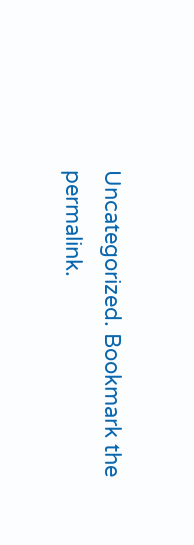Uncategorized. Bookmark the permalink.